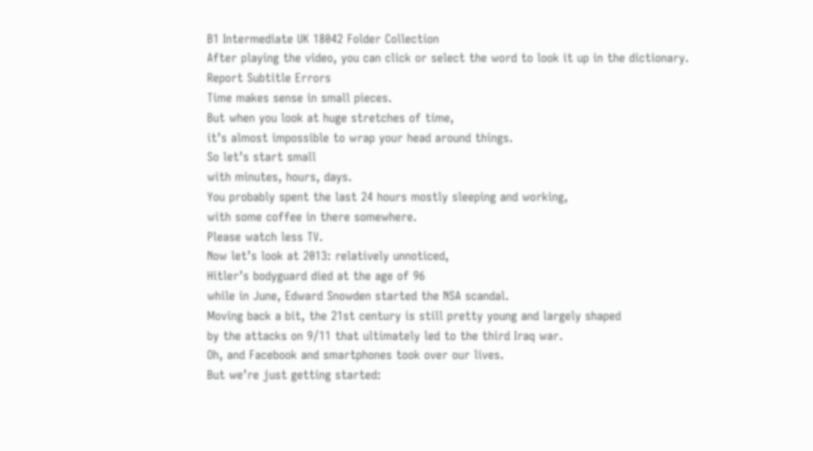B1 Intermediate UK 18042 Folder Collection
After playing the video, you can click or select the word to look it up in the dictionary.
Report Subtitle Errors
Time makes sense in small pieces.
But when you look at huge stretches of time,
it’s almost impossible to wrap your head around things.
So let’s start small
with minutes, hours, days.
You probably spent the last 24 hours mostly sleeping and working,
with some coffee in there somewhere.
Please watch less TV.
Now let’s look at 2013: relatively unnoticed,
Hitler’s bodyguard died at the age of 96
while in June, Edward Snowden started the NSA scandal.
Moving back a bit, the 21st century is still pretty young and largely shaped
by the attacks on 9/11 that ultimately led to the third Iraq war.
Oh, and Facebook and smartphones took over our lives.
But we’re just getting started: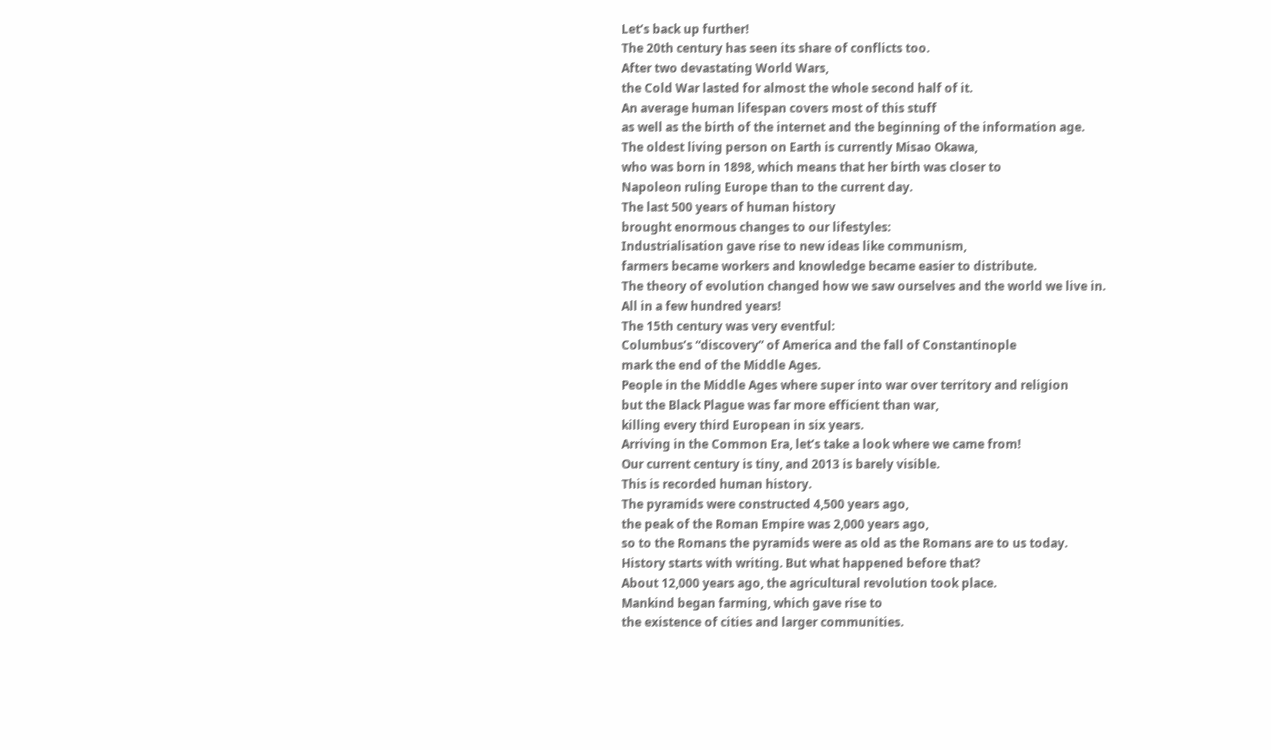Let’s back up further!
The 20th century has seen its share of conflicts too.
After two devastating World Wars,
the Cold War lasted for almost the whole second half of it.
An average human lifespan covers most of this stuff
as well as the birth of the internet and the beginning of the information age.
The oldest living person on Earth is currently Misao Okawa,
who was born in 1898, which means that her birth was closer to
Napoleon ruling Europe than to the current day.
The last 500 years of human history
brought enormous changes to our lifestyles:
Industrialisation gave rise to new ideas like communism,
farmers became workers and knowledge became easier to distribute.
The theory of evolution changed how we saw ourselves and the world we live in.
All in a few hundred years!
The 15th century was very eventful:
Columbus’s “discovery” of America and the fall of Constantinople
mark the end of the Middle Ages.
People in the Middle Ages where super into war over territory and religion
but the Black Plague was far more efficient than war,
killing every third European in six years.
Arriving in the Common Era, let’s take a look where we came from!
Our current century is tiny, and 2013 is barely visible.
This is recorded human history.
The pyramids were constructed 4,500 years ago,
the peak of the Roman Empire was 2,000 years ago,
so to the Romans the pyramids were as old as the Romans are to us today.
History starts with writing. But what happened before that?
About 12,000 years ago, the agricultural revolution took place.
Mankind began farming, which gave rise to
the existence of cities and larger communities.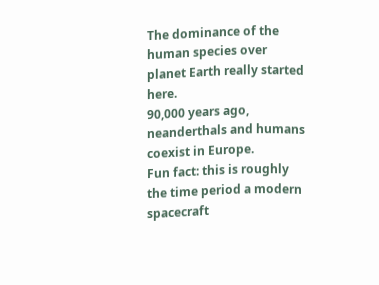The dominance of the human species over planet Earth really started here.
90,000 years ago, neanderthals and humans coexist in Europe.
Fun fact: this is roughly the time period a modern spacecraft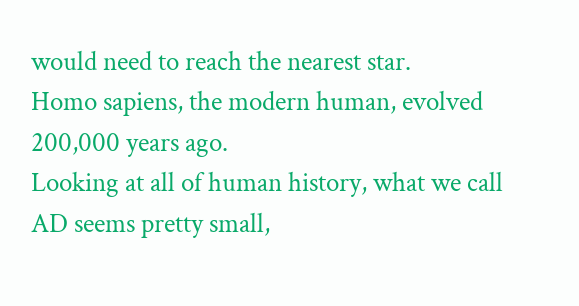would need to reach the nearest star.
Homo sapiens, the modern human, evolved 200,000 years ago.
Looking at all of human history, what we call AD seems pretty small,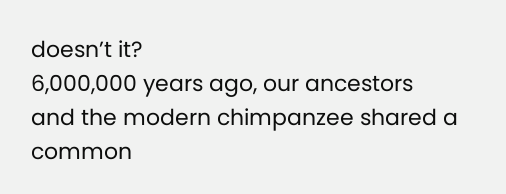doesn’t it?
6,000,000 years ago, our ancestors
and the modern chimpanzee shared a common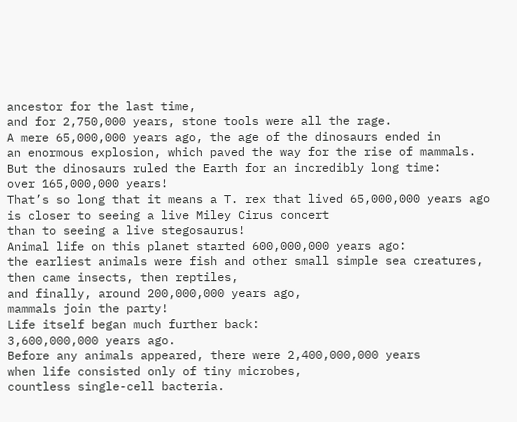ancestor for the last time,
and for 2,750,000 years, stone tools were all the rage.
A mere 65,000,000 years ago, the age of the dinosaurs ended in
an enormous explosion, which paved the way for the rise of mammals.
But the dinosaurs ruled the Earth for an incredibly long time:
over 165,000,000 years!
That’s so long that it means a T. rex that lived 65,000,000 years ago
is closer to seeing a live Miley Cirus concert
than to seeing a live stegosaurus!
Animal life on this planet started 600,000,000 years ago:
the earliest animals were fish and other small simple sea creatures,
then came insects, then reptiles,
and finally, around 200,000,000 years ago,
mammals join the party!
Life itself began much further back:
3,600,000,000 years ago.
Before any animals appeared, there were 2,400,000,000 years
when life consisted only of tiny microbes,
countless single-cell bacteria.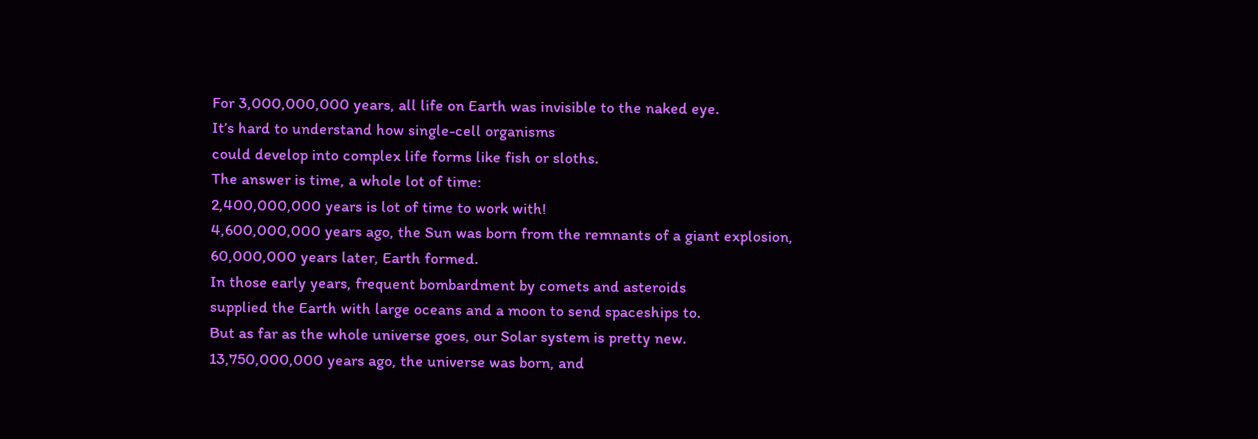For 3,000,000,000 years, all life on Earth was invisible to the naked eye.
It’s hard to understand how single-cell organisms
could develop into complex life forms like fish or sloths.
The answer is time, a whole lot of time:
2,400,000,000 years is lot of time to work with!
4,600,000,000 years ago, the Sun was born from the remnants of a giant explosion,
60,000,000 years later, Earth formed.
In those early years, frequent bombardment by comets and asteroids
supplied the Earth with large oceans and a moon to send spaceships to.
But as far as the whole universe goes, our Solar system is pretty new.
13,750,000,000 years ago, the universe was born, and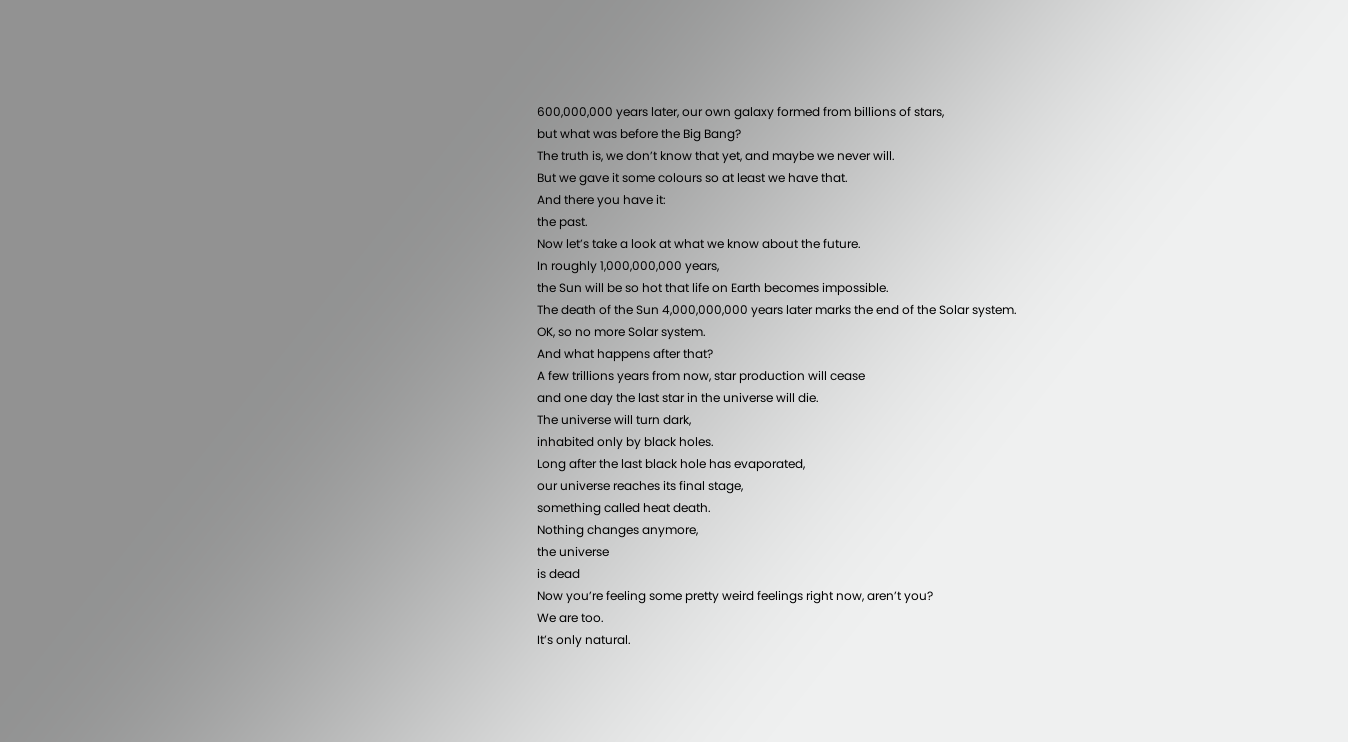600,000,000 years later, our own galaxy formed from billions of stars,
but what was before the Big Bang?
The truth is, we don’t know that yet, and maybe we never will.
But we gave it some colours so at least we have that.
And there you have it:
the past.
Now let’s take a look at what we know about the future.
In roughly 1,000,000,000 years,
the Sun will be so hot that life on Earth becomes impossible.
The death of the Sun 4,000,000,000 years later marks the end of the Solar system.
OK, so no more Solar system.
And what happens after that?
A few trillions years from now, star production will cease
and one day the last star in the universe will die.
The universe will turn dark,
inhabited only by black holes.
Long after the last black hole has evaporated,
our universe reaches its final stage,
something called heat death.
Nothing changes anymore,
the universe
is dead
Now you’re feeling some pretty weird feelings right now, aren’t you?
We are too.
It’s only natural.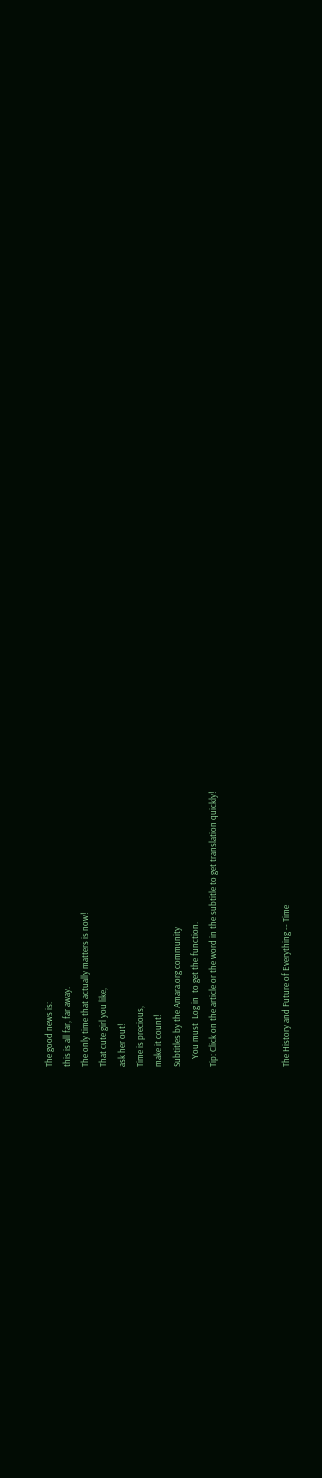The good news is:
this is all far, far away.
The only time that actually matters is now!
That cute girl you like,
ask her out!
Time is precious,
make it count!
Subtitles by the Amara.org community
    You must  Log in  to get the function.
Tip: Click on the article or the word in the subtitle to get translation quickly!



The History and Future of Everything -- Time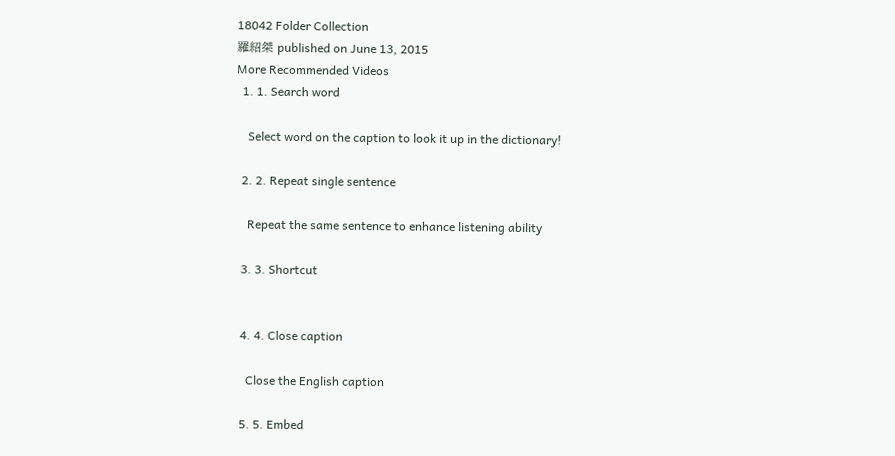18042 Folder Collection
羅紹桀 published on June 13, 2015
More Recommended Videos
  1. 1. Search word

    Select word on the caption to look it up in the dictionary!

  2. 2. Repeat single sentence

    Repeat the same sentence to enhance listening ability

  3. 3. Shortcut


  4. 4. Close caption

    Close the English caption

  5. 5. Embed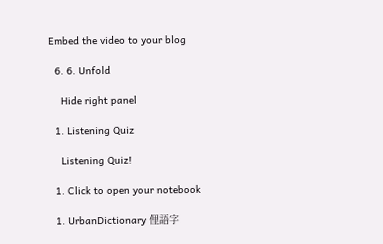Embed the video to your blog

  6. 6. Unfold

    Hide right panel

  1. Listening Quiz

    Listening Quiz!

  1. Click to open your notebook

  1. UrbanDictionary 俚語字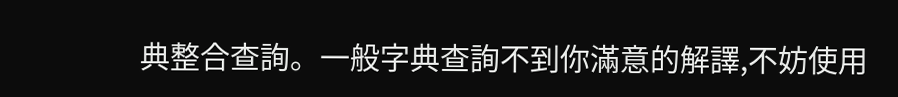典整合查詢。一般字典查詢不到你滿意的解譯,不妨使用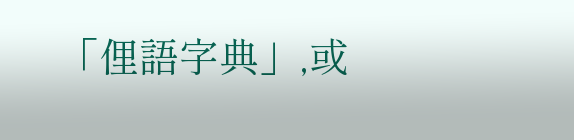「俚語字典」,或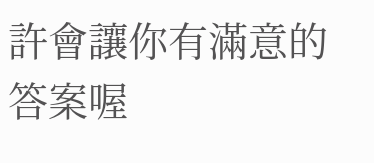許會讓你有滿意的答案喔